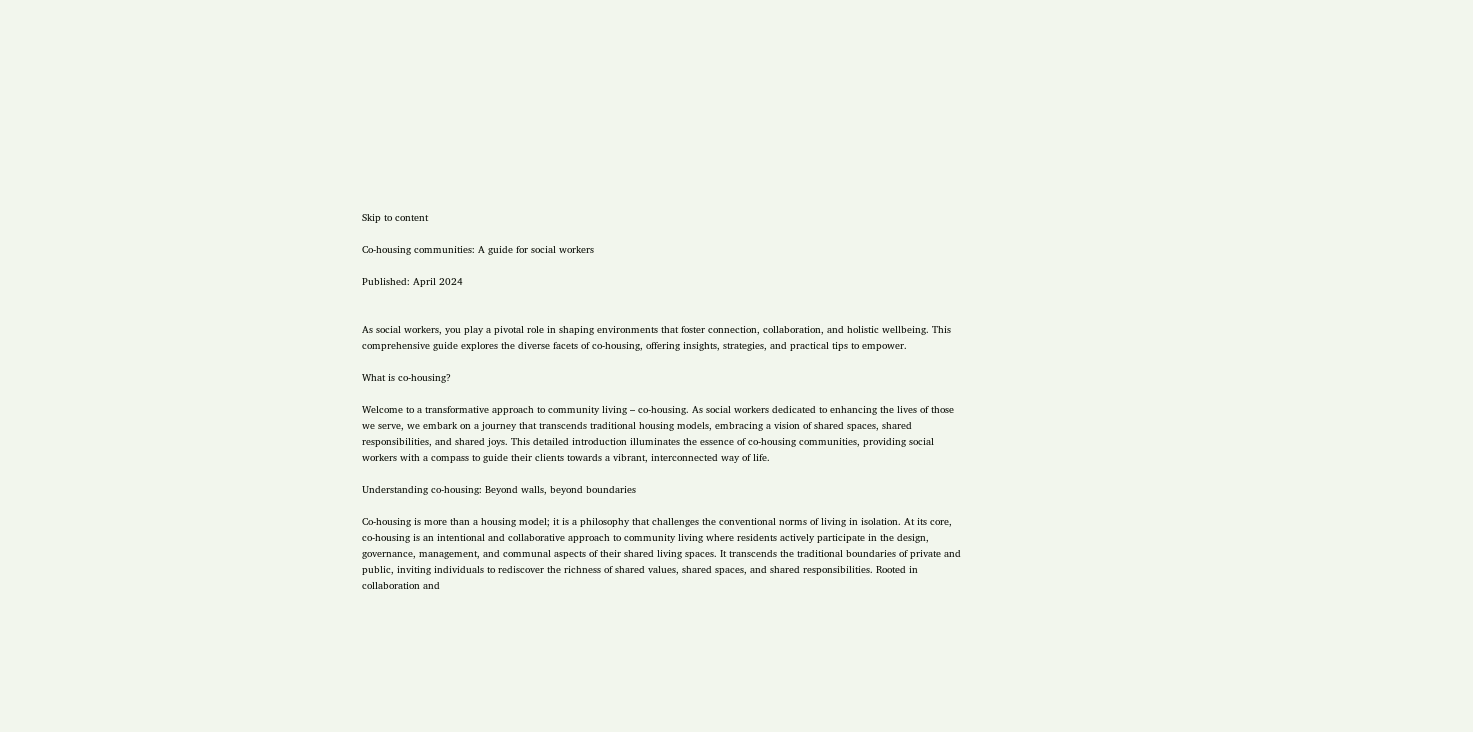Skip to content

Co-housing communities: A guide for social workers

Published: April 2024


As social workers, you play a pivotal role in shaping environments that foster connection, collaboration, and holistic wellbeing. This comprehensive guide explores the diverse facets of co-housing, offering insights, strategies, and practical tips to empower.

What is co-housing?

Welcome to a transformative approach to community living – co-housing. As social workers dedicated to enhancing the lives of those we serve, we embark on a journey that transcends traditional housing models, embracing a vision of shared spaces, shared responsibilities, and shared joys. This detailed introduction illuminates the essence of co-housing communities, providing social workers with a compass to guide their clients towards a vibrant, interconnected way of life.

Understanding co-housing: Beyond walls, beyond boundaries

Co-housing is more than a housing model; it is a philosophy that challenges the conventional norms of living in isolation. At its core, co-housing is an intentional and collaborative approach to community living where residents actively participate in the design, governance, management, and communal aspects of their shared living spaces. It transcends the traditional boundaries of private and public, inviting individuals to rediscover the richness of shared values, shared spaces, and shared responsibilities. Rooted in collaboration and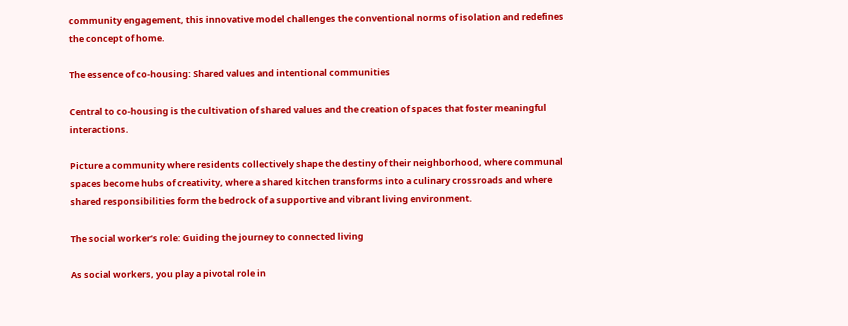community engagement, this innovative model challenges the conventional norms of isolation and redefines the concept of home.

The essence of co-housing: Shared values and intentional communities

Central to co-housing is the cultivation of shared values and the creation of spaces that foster meaningful interactions.

Picture a community where residents collectively shape the destiny of their neighborhood, where communal spaces become hubs of creativity, where a shared kitchen transforms into a culinary crossroads and where shared responsibilities form the bedrock of a supportive and vibrant living environment.

The social worker’s role: Guiding the journey to connected living

As social workers, you play a pivotal role in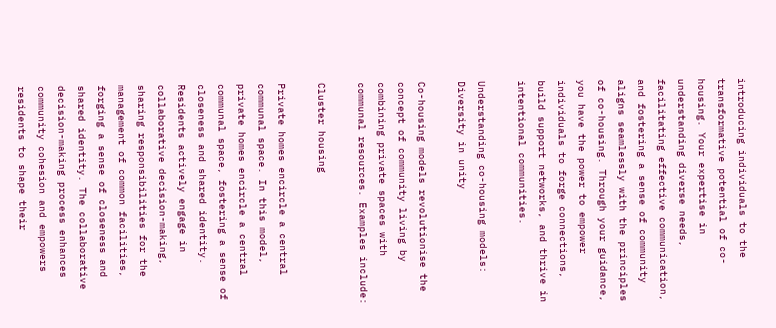introducing individuals to the transformative potential of co-housing. Your expertise in understanding diverse needs, facilitating effective communication, and fostering a sense of community aligns seamlessly with the principles of co-housing. Through your guidance, you have the power to empower individuals to forge connections, build support networks, and thrive in intentional communities.

Understanding co-housing models: Diversity in unity

Co-housing models revolutionise the concept of community living by combining private spaces with communal resources. Examples include:

Cluster housing

Private homes encircle a central communal space. In this model, private homes encircle a central communal space, fostering a sense of closeness and shared identity. Residents actively engage in collaborative decision-making, sharing responsibilities for the management of common facilities, forging a sense of closeness and shared identity. The collaborative decision-making process enhances community cohesion and empowers residents to shape their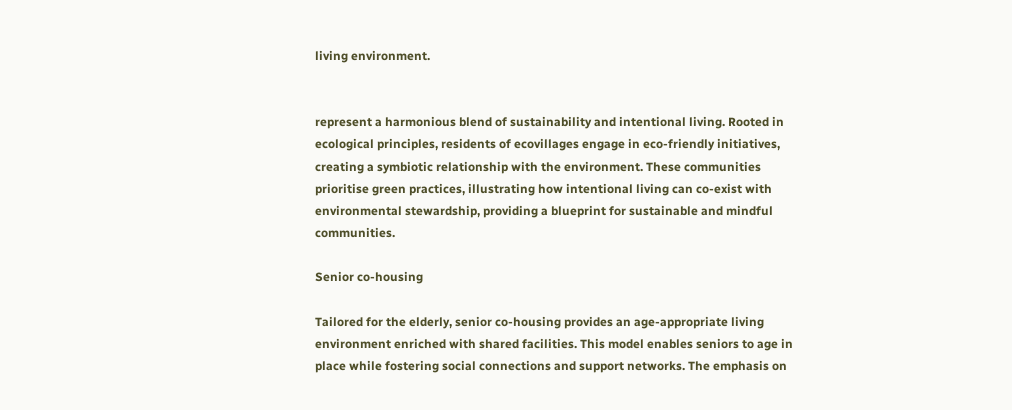living environment.


represent a harmonious blend of sustainability and intentional living. Rooted in ecological principles, residents of ecovillages engage in eco-friendly initiatives, creating a symbiotic relationship with the environment. These communities prioritise green practices, illustrating how intentional living can co-exist with environmental stewardship, providing a blueprint for sustainable and mindful communities.

Senior co-housing

Tailored for the elderly, senior co-housing provides an age-appropriate living environment enriched with shared facilities. This model enables seniors to age in place while fostering social connections and support networks. The emphasis on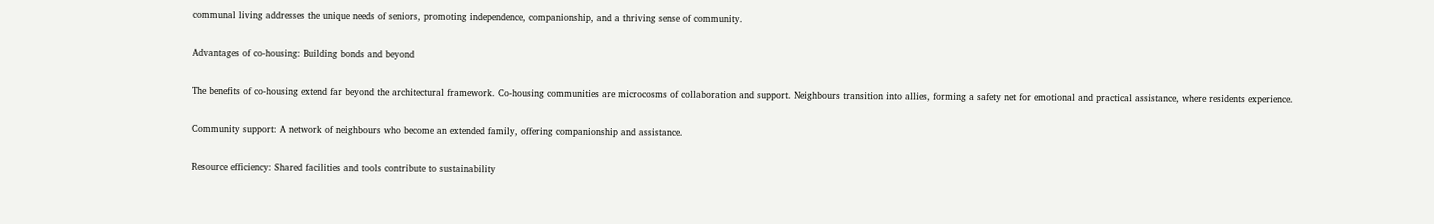communal living addresses the unique needs of seniors, promoting independence, companionship, and a thriving sense of community.

Advantages of co-housing: Building bonds and beyond

The benefits of co-housing extend far beyond the architectural framework. Co-housing communities are microcosms of collaboration and support. Neighbours transition into allies, forming a safety net for emotional and practical assistance, where residents experience.

Community support: A network of neighbours who become an extended family, offering companionship and assistance.

Resource efficiency: Shared facilities and tools contribute to sustainability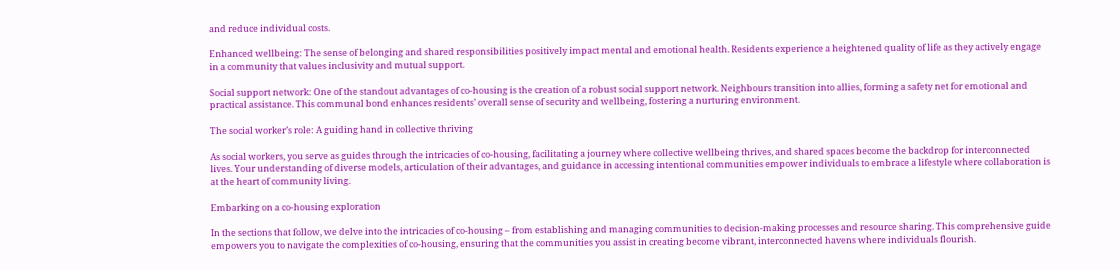and reduce individual costs.

Enhanced wellbeing: The sense of belonging and shared responsibilities positively impact mental and emotional health. Residents experience a heightened quality of life as they actively engage in a community that values inclusivity and mutual support.

Social support network: One of the standout advantages of co-housing is the creation of a robust social support network. Neighbours transition into allies, forming a safety net for emotional and practical assistance. This communal bond enhances residents’ overall sense of security and wellbeing, fostering a nurturing environment.

The social worker’s role: A guiding hand in collective thriving

As social workers, you serve as guides through the intricacies of co-housing, facilitating a journey where collective wellbeing thrives, and shared spaces become the backdrop for interconnected lives. Your understanding of diverse models, articulation of their advantages, and guidance in accessing intentional communities empower individuals to embrace a lifestyle where collaboration is at the heart of community living.

Embarking on a co-housing exploration

In the sections that follow, we delve into the intricacies of co-housing – from establishing and managing communities to decision-making processes and resource sharing. This comprehensive guide empowers you to navigate the complexities of co-housing, ensuring that the communities you assist in creating become vibrant, interconnected havens where individuals flourish.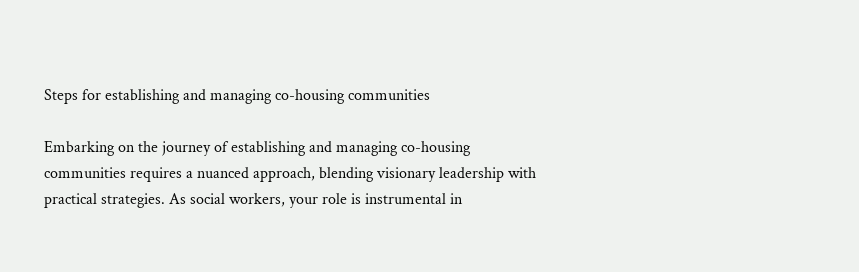Steps for establishing and managing co-housing communities

Embarking on the journey of establishing and managing co-housing communities requires a nuanced approach, blending visionary leadership with practical strategies. As social workers, your role is instrumental in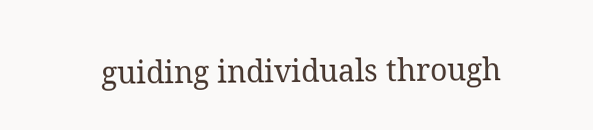guiding individuals through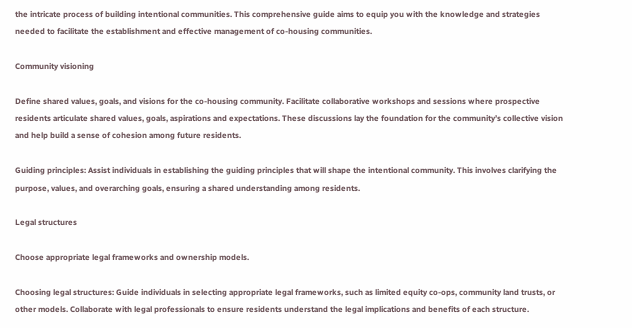the intricate process of building intentional communities. This comprehensive guide aims to equip you with the knowledge and strategies needed to facilitate the establishment and effective management of co-housing communities.

Community visioning

Define shared values, goals, and visions for the co-housing community. Facilitate collaborative workshops and sessions where prospective residents articulate shared values, goals, aspirations and expectations. These discussions lay the foundation for the community’s collective vision and help build a sense of cohesion among future residents.

Guiding principles: Assist individuals in establishing the guiding principles that will shape the intentional community. This involves clarifying the purpose, values, and overarching goals, ensuring a shared understanding among residents.

Legal structures

Choose appropriate legal frameworks and ownership models.

Choosing legal structures: Guide individuals in selecting appropriate legal frameworks, such as limited equity co-ops, community land trusts, or other models. Collaborate with legal professionals to ensure residents understand the legal implications and benefits of each structure.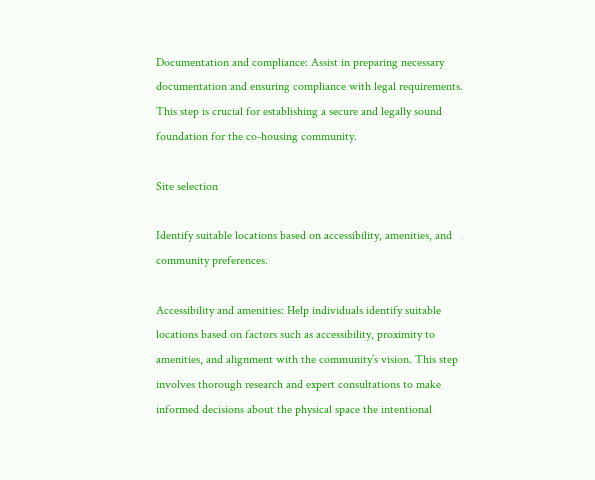Documentation and compliance: Assist in preparing necessary documentation and ensuring compliance with legal requirements. This step is crucial for establishing a secure and legally sound foundation for the co-housing community.

Site selection

Identify suitable locations based on accessibility, amenities, and community preferences.

Accessibility and amenities: Help individuals identify suitable locations based on factors such as accessibility, proximity to amenities, and alignment with the community’s vision. This step involves thorough research and expert consultations to make informed decisions about the physical space the intentional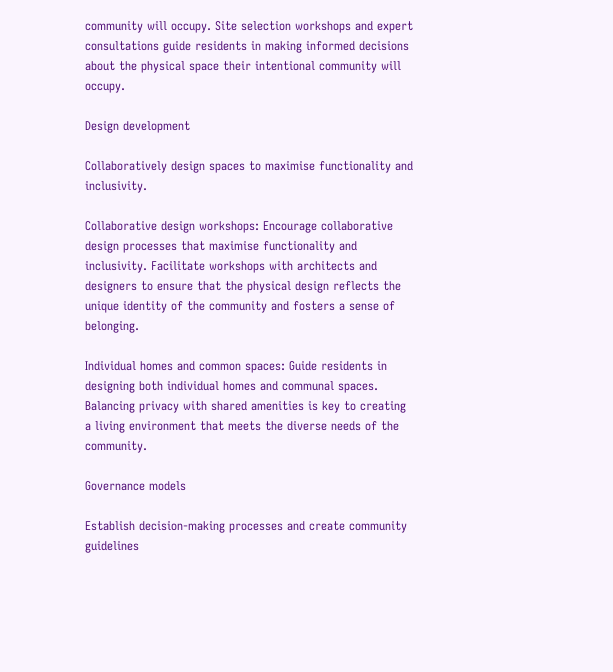community will occupy. Site selection workshops and expert consultations guide residents in making informed decisions about the physical space their intentional community will occupy.

Design development

Collaboratively design spaces to maximise functionality and inclusivity.

Collaborative design workshops: Encourage collaborative design processes that maximise functionality and inclusivity. Facilitate workshops with architects and designers to ensure that the physical design reflects the unique identity of the community and fosters a sense of belonging.

Individual homes and common spaces: Guide residents in designing both individual homes and communal spaces. Balancing privacy with shared amenities is key to creating a living environment that meets the diverse needs of the community.

Governance models

Establish decision-making processes and create community guidelines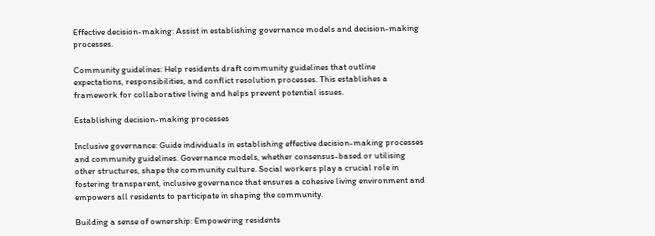Effective decision-making: Assist in establishing governance models and decision-making processes.

Community guidelines: Help residents draft community guidelines that outline expectations, responsibilities, and conflict resolution processes. This establishes a framework for collaborative living and helps prevent potential issues.

Establishing decision-making processes

Inclusive governance: Guide individuals in establishing effective decision-making processes and community guidelines. Governance models, whether consensus-based or utilising other structures, shape the community culture. Social workers play a crucial role in fostering transparent, inclusive governance that ensures a cohesive living environment and empowers all residents to participate in shaping the community.

Building a sense of ownership: Empowering residents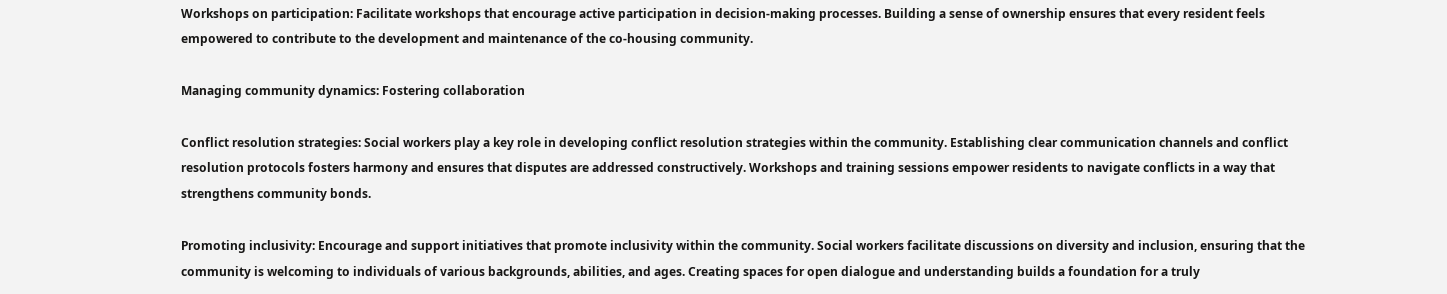Workshops on participation: Facilitate workshops that encourage active participation in decision-making processes. Building a sense of ownership ensures that every resident feels empowered to contribute to the development and maintenance of the co-housing community.

Managing community dynamics: Fostering collaboration

Conflict resolution strategies: Social workers play a key role in developing conflict resolution strategies within the community. Establishing clear communication channels and conflict resolution protocols fosters harmony and ensures that disputes are addressed constructively. Workshops and training sessions empower residents to navigate conflicts in a way that strengthens community bonds.

Promoting inclusivity: Encourage and support initiatives that promote inclusivity within the community. Social workers facilitate discussions on diversity and inclusion, ensuring that the community is welcoming to individuals of various backgrounds, abilities, and ages. Creating spaces for open dialogue and understanding builds a foundation for a truly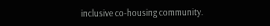inclusive co-housing community.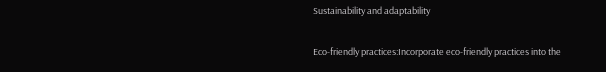Sustainability and adaptability

Eco-friendly practices:Incorporate eco-friendly practices into the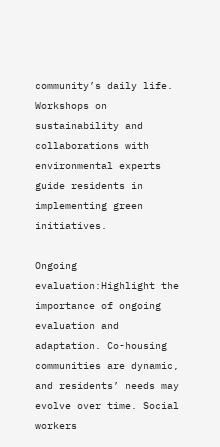community’s daily life. Workshops on sustainability and collaborations with environmental experts guide residents in implementing green initiatives.

Ongoing evaluation:Highlight the importance of ongoing evaluation and adaptation. Co-housing communities are dynamic, and residents’ needs may evolve over time. Social workers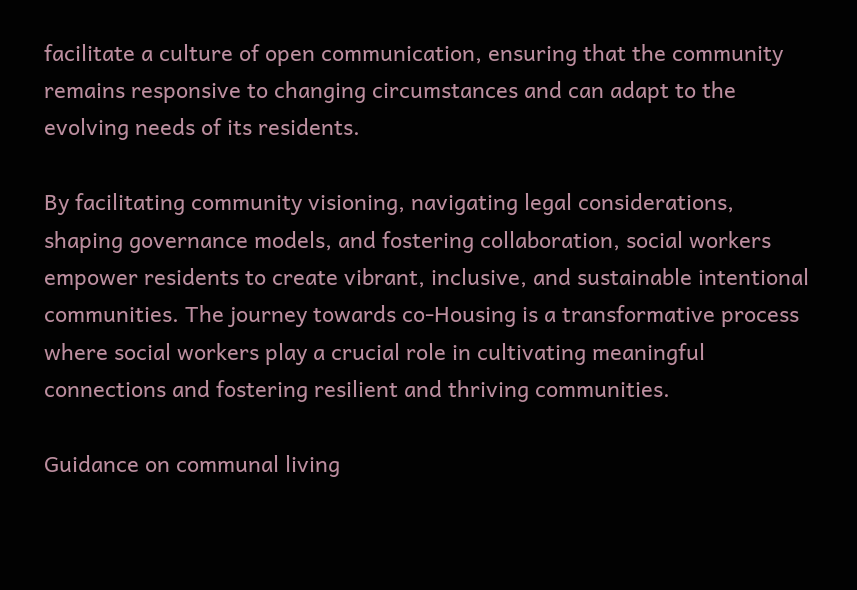facilitate a culture of open communication, ensuring that the community remains responsive to changing circumstances and can adapt to the evolving needs of its residents.

By facilitating community visioning, navigating legal considerations, shaping governance models, and fostering collaboration, social workers empower residents to create vibrant, inclusive, and sustainable intentional communities. The journey towards co-Housing is a transformative process where social workers play a crucial role in cultivating meaningful connections and fostering resilient and thriving communities.

Guidance on communal living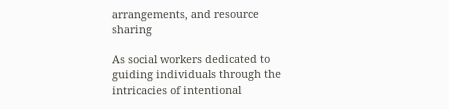arrangements, and resource sharing

As social workers dedicated to guiding individuals through the intricacies of intentional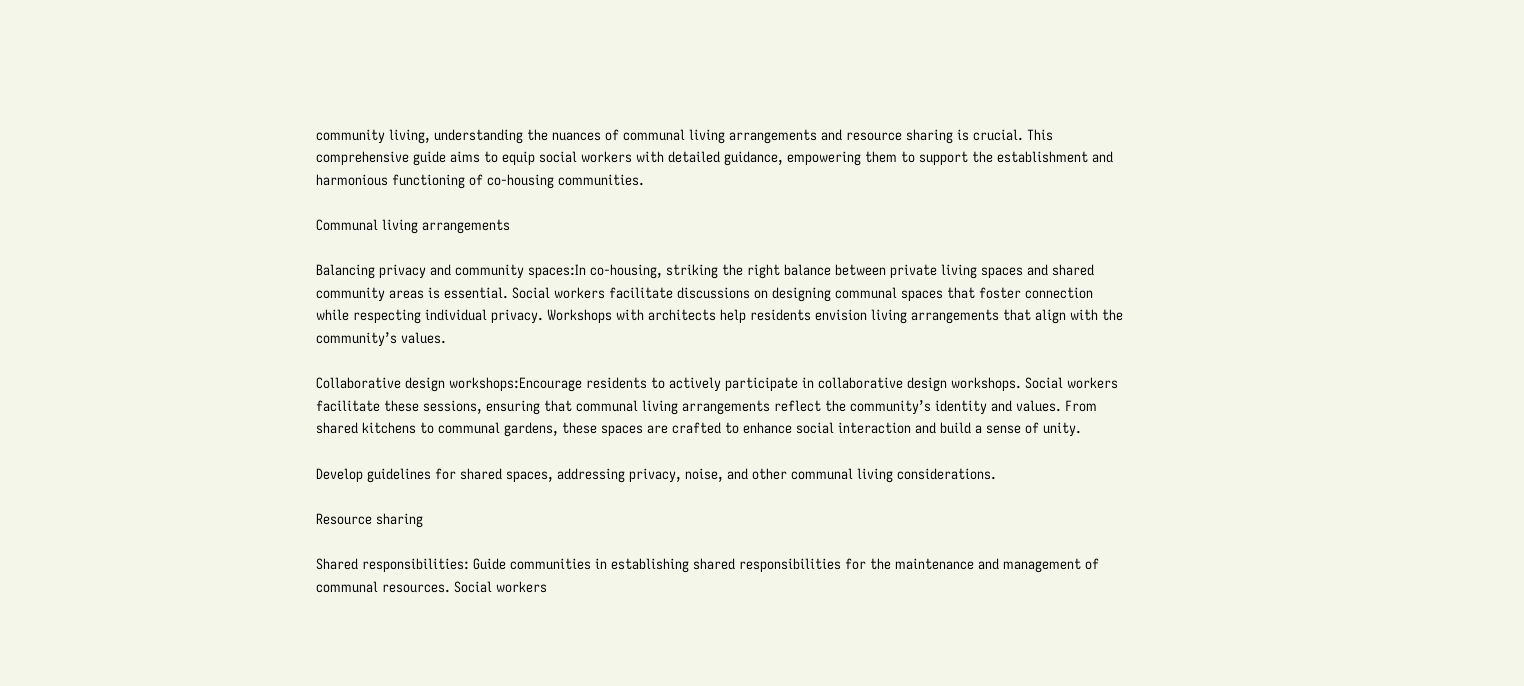community living, understanding the nuances of communal living arrangements and resource sharing is crucial. This comprehensive guide aims to equip social workers with detailed guidance, empowering them to support the establishment and harmonious functioning of co-housing communities.

Communal living arrangements

Balancing privacy and community spaces:In co-housing, striking the right balance between private living spaces and shared community areas is essential. Social workers facilitate discussions on designing communal spaces that foster connection while respecting individual privacy. Workshops with architects help residents envision living arrangements that align with the community’s values.

Collaborative design workshops:Encourage residents to actively participate in collaborative design workshops. Social workers facilitate these sessions, ensuring that communal living arrangements reflect the community’s identity and values. From shared kitchens to communal gardens, these spaces are crafted to enhance social interaction and build a sense of unity.

Develop guidelines for shared spaces, addressing privacy, noise, and other communal living considerations.

Resource sharing

Shared responsibilities: Guide communities in establishing shared responsibilities for the maintenance and management of communal resources. Social workers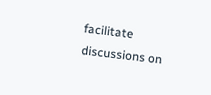facilitate discussions on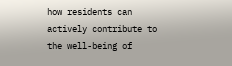how residents can actively contribute to the well-being of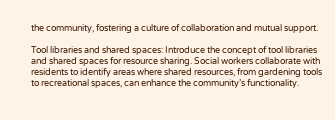the community, fostering a culture of collaboration and mutual support.

Tool libraries and shared spaces: Introduce the concept of tool libraries and shared spaces for resource sharing. Social workers collaborate with residents to identify areas where shared resources, from gardening tools to recreational spaces, can enhance the community’s functionality.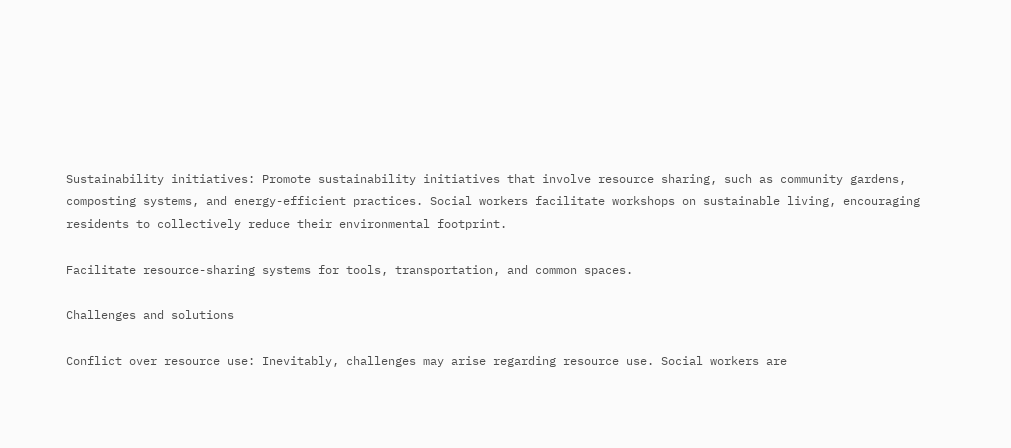Sustainability initiatives: Promote sustainability initiatives that involve resource sharing, such as community gardens, composting systems, and energy-efficient practices. Social workers facilitate workshops on sustainable living, encouraging residents to collectively reduce their environmental footprint.

Facilitate resource-sharing systems for tools, transportation, and common spaces.

Challenges and solutions

Conflict over resource use: Inevitably, challenges may arise regarding resource use. Social workers are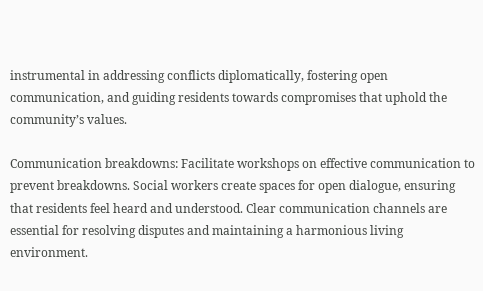instrumental in addressing conflicts diplomatically, fostering open communication, and guiding residents towards compromises that uphold the community’s values.

Communication breakdowns: Facilitate workshops on effective communication to prevent breakdowns. Social workers create spaces for open dialogue, ensuring that residents feel heard and understood. Clear communication channels are essential for resolving disputes and maintaining a harmonious living environment.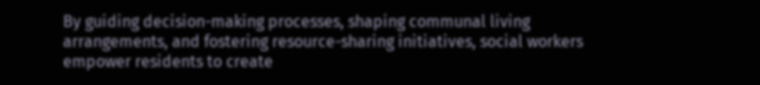By guiding decision-making processes, shaping communal living arrangements, and fostering resource-sharing initiatives, social workers empower residents to create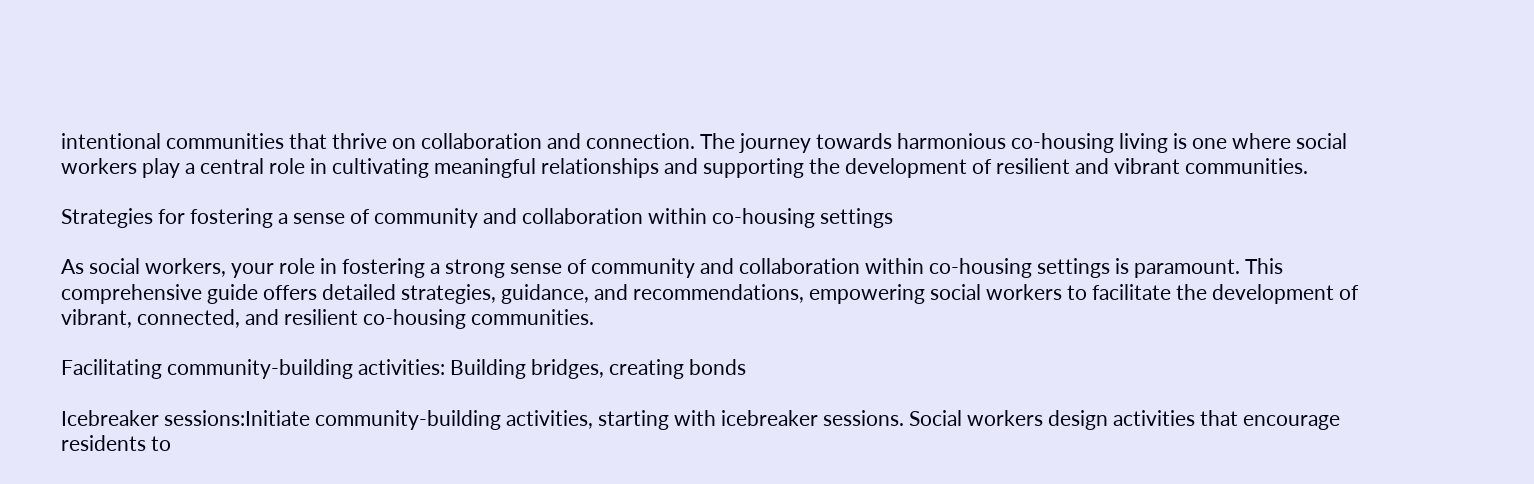intentional communities that thrive on collaboration and connection. The journey towards harmonious co-housing living is one where social workers play a central role in cultivating meaningful relationships and supporting the development of resilient and vibrant communities.

Strategies for fostering a sense of community and collaboration within co-housing settings

As social workers, your role in fostering a strong sense of community and collaboration within co-housing settings is paramount. This comprehensive guide offers detailed strategies, guidance, and recommendations, empowering social workers to facilitate the development of vibrant, connected, and resilient co-housing communities.

Facilitating community-building activities: Building bridges, creating bonds

Icebreaker sessions:Initiate community-building activities, starting with icebreaker sessions. Social workers design activities that encourage residents to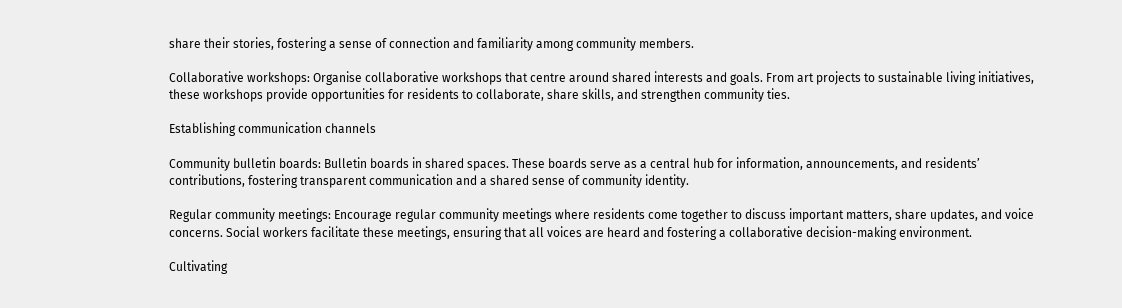share their stories, fostering a sense of connection and familiarity among community members.

Collaborative workshops: Organise collaborative workshops that centre around shared interests and goals. From art projects to sustainable living initiatives, these workshops provide opportunities for residents to collaborate, share skills, and strengthen community ties.

Establishing communication channels

Community bulletin boards: Bulletin boards in shared spaces. These boards serve as a central hub for information, announcements, and residents’ contributions, fostering transparent communication and a shared sense of community identity.

Regular community meetings: Encourage regular community meetings where residents come together to discuss important matters, share updates, and voice concerns. Social workers facilitate these meetings, ensuring that all voices are heard and fostering a collaborative decision-making environment.

Cultivating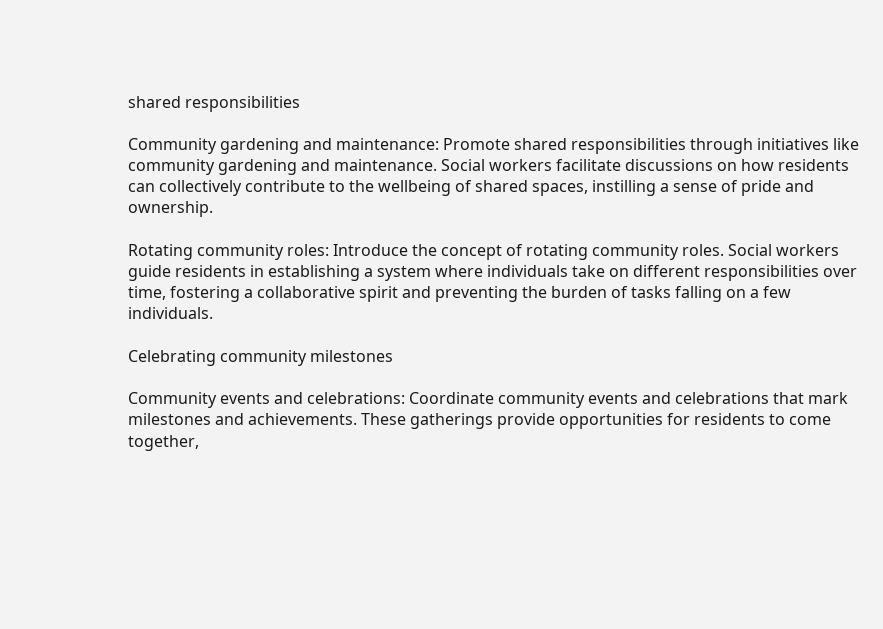shared responsibilities

Community gardening and maintenance: Promote shared responsibilities through initiatives like community gardening and maintenance. Social workers facilitate discussions on how residents can collectively contribute to the wellbeing of shared spaces, instilling a sense of pride and ownership.

Rotating community roles: Introduce the concept of rotating community roles. Social workers guide residents in establishing a system where individuals take on different responsibilities over time, fostering a collaborative spirit and preventing the burden of tasks falling on a few individuals.

Celebrating community milestones

Community events and celebrations: Coordinate community events and celebrations that mark milestones and achievements. These gatherings provide opportunities for residents to come together,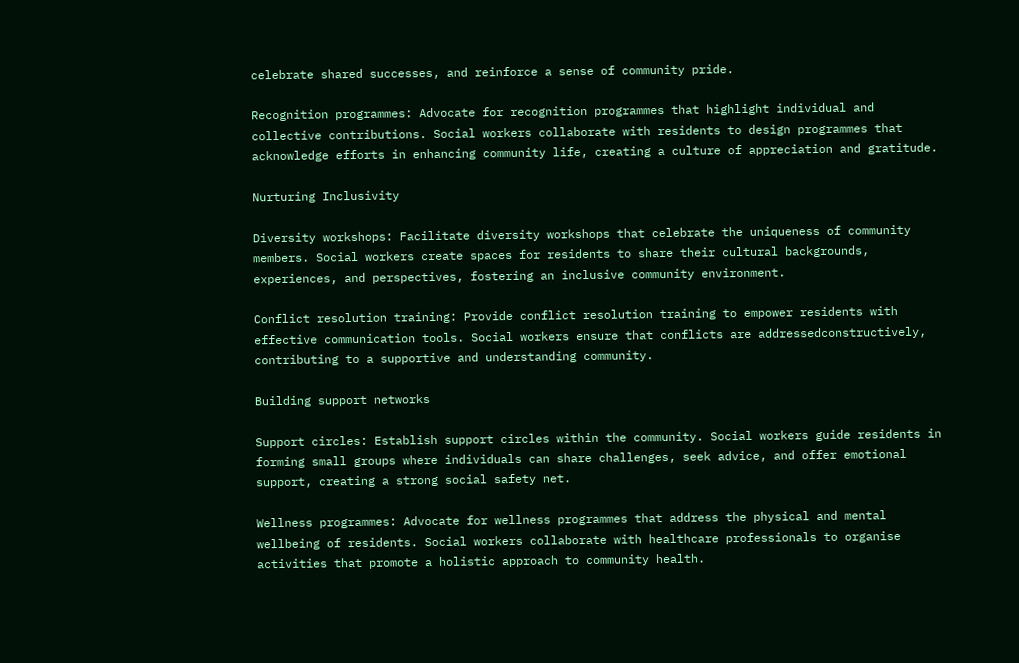celebrate shared successes, and reinforce a sense of community pride.

Recognition programmes: Advocate for recognition programmes that highlight individual and collective contributions. Social workers collaborate with residents to design programmes that acknowledge efforts in enhancing community life, creating a culture of appreciation and gratitude.

Nurturing Inclusivity

Diversity workshops: Facilitate diversity workshops that celebrate the uniqueness of community members. Social workers create spaces for residents to share their cultural backgrounds, experiences, and perspectives, fostering an inclusive community environment.

Conflict resolution training: Provide conflict resolution training to empower residents with effective communication tools. Social workers ensure that conflicts are addressedconstructively, contributing to a supportive and understanding community.

Building support networks

Support circles: Establish support circles within the community. Social workers guide residents in forming small groups where individuals can share challenges, seek advice, and offer emotional support, creating a strong social safety net.

Wellness programmes: Advocate for wellness programmes that address the physical and mental wellbeing of residents. Social workers collaborate with healthcare professionals to organise activities that promote a holistic approach to community health.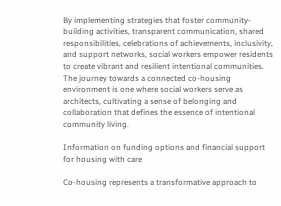By implementing strategies that foster community-building activities, transparent communication, shared responsibilities, celebrations of achievements, inclusivity, and support networks, social workers empower residents to create vibrant and resilient intentional communities. The journey towards a connected co-housing environment is one where social workers serve as architects, cultivating a sense of belonging and collaboration that defines the essence of intentional community living.

Information on funding options and financial support for housing with care

Co-housing represents a transformative approach to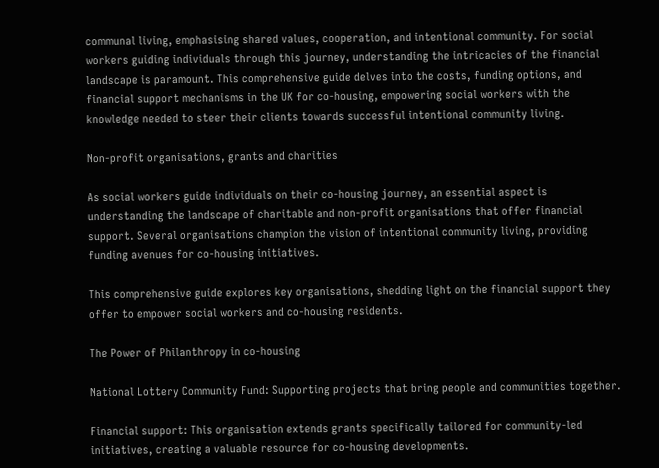communal living, emphasising shared values, cooperation, and intentional community. For social workers guiding individuals through this journey, understanding the intricacies of the financial landscape is paramount. This comprehensive guide delves into the costs, funding options, and financial support mechanisms in the UK for co-housing, empowering social workers with the knowledge needed to steer their clients towards successful intentional community living.

Non-profit organisations, grants and charities

As social workers guide individuals on their co-housing journey, an essential aspect is understanding the landscape of charitable and non-profit organisations that offer financial support. Several organisations champion the vision of intentional community living, providing funding avenues for co-housing initiatives.

This comprehensive guide explores key organisations, shedding light on the financial support they offer to empower social workers and co-housing residents.

The Power of Philanthropy in co-housing

National Lottery Community Fund: Supporting projects that bring people and communities together.

Financial support: This organisation extends grants specifically tailored for community-led initiatives, creating a valuable resource for co-housing developments.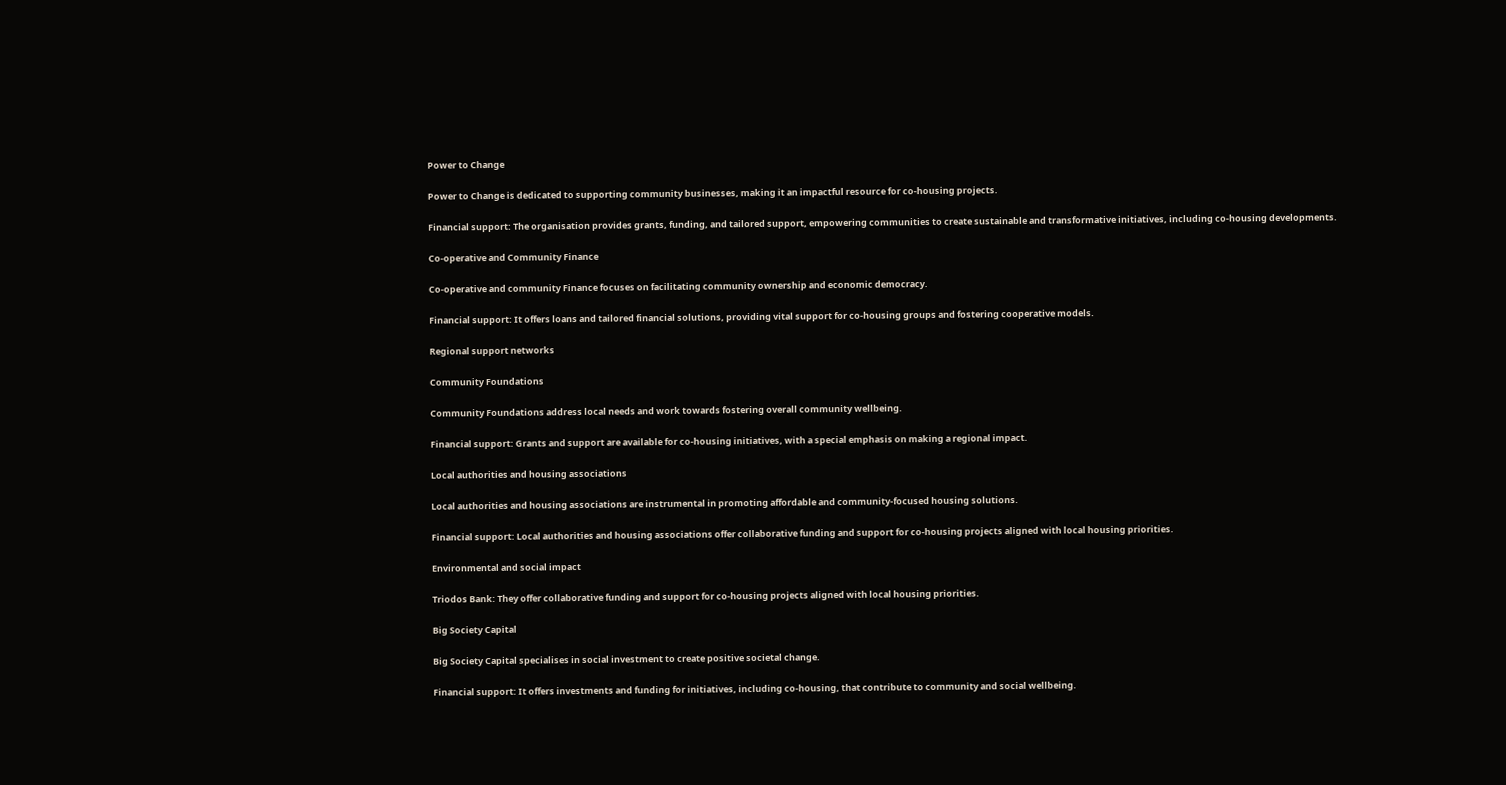Power to Change

Power to Change is dedicated to supporting community businesses, making it an impactful resource for co-housing projects.

Financial support: The organisation provides grants, funding, and tailored support, empowering communities to create sustainable and transformative initiatives, including co-housing developments.

Co-operative and Community Finance

Co-operative and community Finance focuses on facilitating community ownership and economic democracy.

Financial support: It offers loans and tailored financial solutions, providing vital support for co-housing groups and fostering cooperative models.

Regional support networks

Community Foundations

Community Foundations address local needs and work towards fostering overall community wellbeing.

Financial support: Grants and support are available for co-housing initiatives, with a special emphasis on making a regional impact.

Local authorities and housing associations

Local authorities and housing associations are instrumental in promoting affordable and community-focused housing solutions.

Financial support: Local authorities and housing associations offer collaborative funding and support for co-housing projects aligned with local housing priorities.

Environmental and social impact

Triodos Bank: They offer collaborative funding and support for co-housing projects aligned with local housing priorities.

Big Society Capital

Big Society Capital specialises in social investment to create positive societal change.

Financial support: It offers investments and funding for initiatives, including co-housing, that contribute to community and social wellbeing.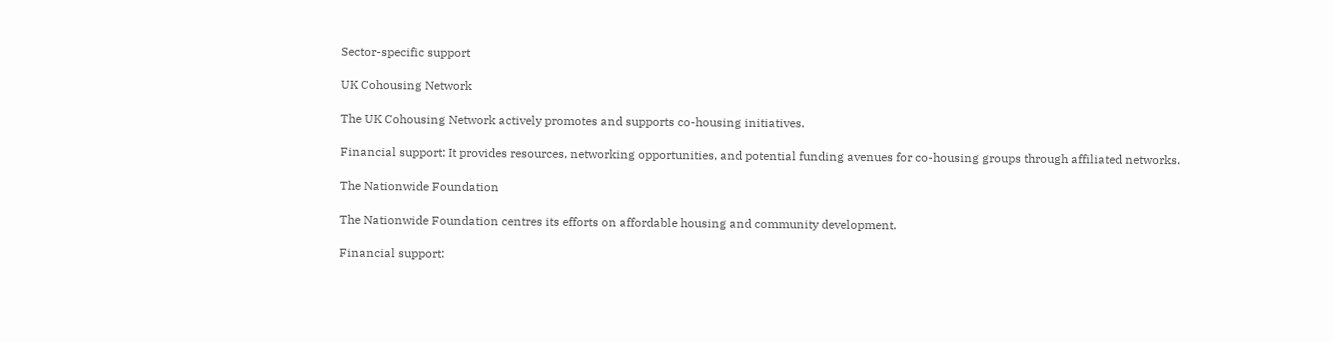Sector-specific support

UK Cohousing Network

The UK Cohousing Network actively promotes and supports co-housing initiatives.

Financial support: It provides resources, networking opportunities, and potential funding avenues for co-housing groups through affiliated networks.

The Nationwide Foundation

The Nationwide Foundation centres its efforts on affordable housing and community development.

Financial support: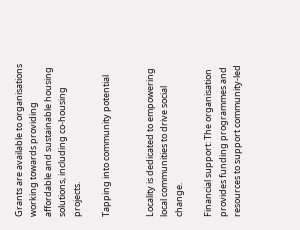Grants are available to organisations working towards providing affordable and sustainable housing solutions, including co-housing projects.

Tapping into community potential


Locality is dedicated to empowering local communities to drive social change.

Financial support: The organisation provides funding programmes and resources to support community-led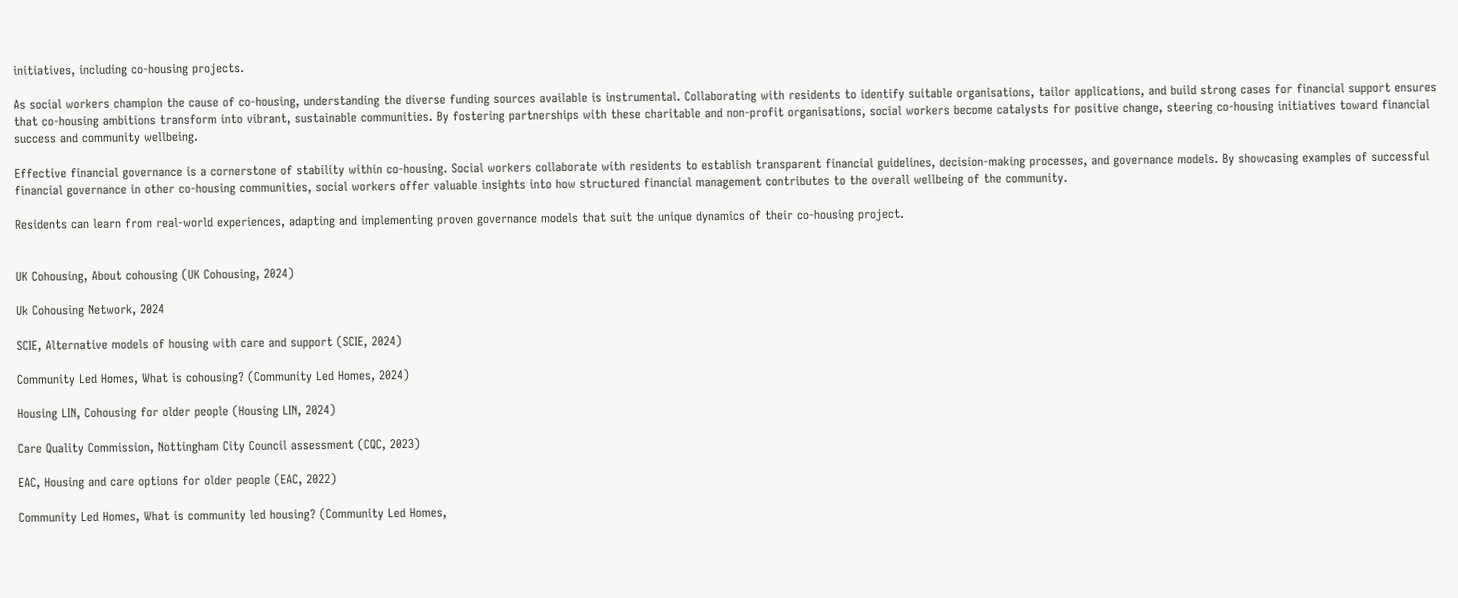initiatives, including co-housing projects.

As social workers champion the cause of co-housing, understanding the diverse funding sources available is instrumental. Collaborating with residents to identify suitable organisations, tailor applications, and build strong cases for financial support ensures that co-housing ambitions transform into vibrant, sustainable communities. By fostering partnerships with these charitable and non-profit organisations, social workers become catalysts for positive change, steering co-housing initiatives toward financial success and community wellbeing.

Effective financial governance is a cornerstone of stability within co-housing. Social workers collaborate with residents to establish transparent financial guidelines, decision-making processes, and governance models. By showcasing examples of successful financial governance in other co-housing communities, social workers offer valuable insights into how structured financial management contributes to the overall wellbeing of the community.

Residents can learn from real-world experiences, adapting and implementing proven governance models that suit the unique dynamics of their co-housing project.


UK Cohousing, About cohousing (UK Cohousing, 2024)

Uk Cohousing Network, 2024

SCIE, Alternative models of housing with care and support (SCIE, 2024)

Community Led Homes, What is cohousing? (Community Led Homes, 2024)

Housing LIN, Cohousing for older people (Housing LIN, 2024)

Care Quality Commission, Nottingham City Council assessment (CQC, 2023)

EAC, Housing and care options for older people (EAC, 2022)

Community Led Homes, What is community led housing? (Community Led Homes,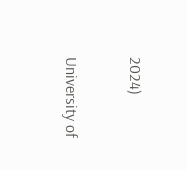2024)

University of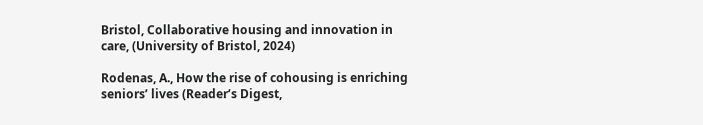Bristol, Collaborative housing and innovation in care, (University of Bristol, 2024)

Rodenas, A., How the rise of cohousing is enriching seniors’ lives (Reader’s Digest,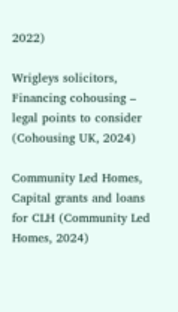2022)

Wrigleys solicitors, Financing cohousing – legal points to consider (Cohousing UK, 2024)

Community Led Homes, Capital grants and loans for CLH (Community Led Homes, 2024)